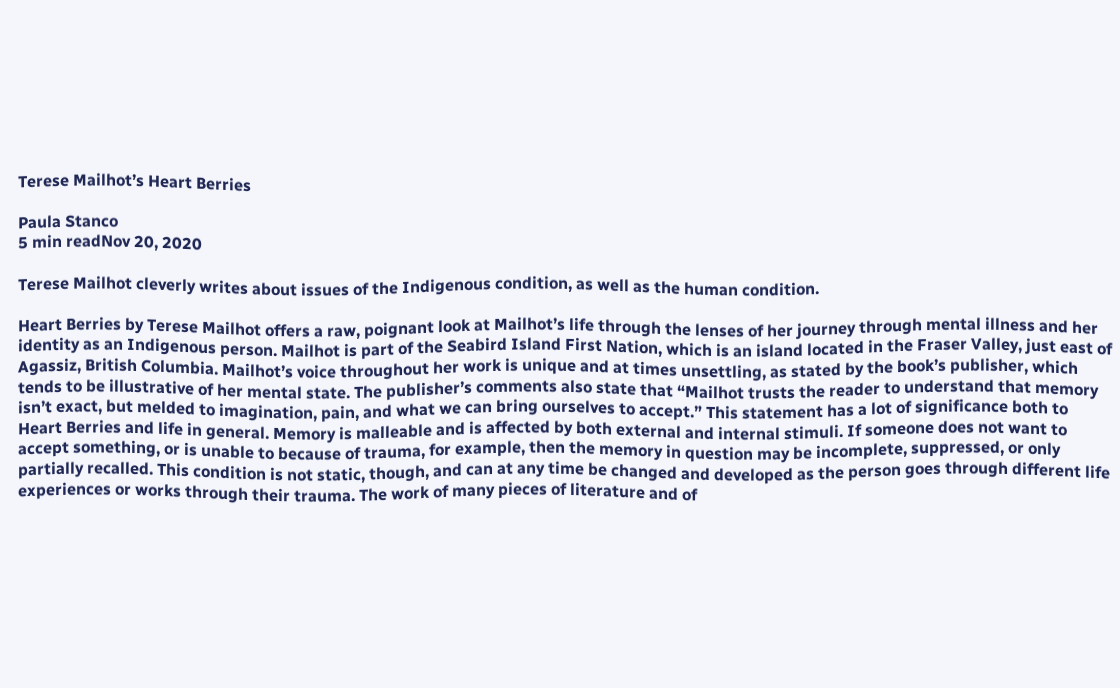Terese Mailhot’s Heart Berries

Paula Stanco
5 min readNov 20, 2020

Terese Mailhot cleverly writes about issues of the Indigenous condition, as well as the human condition.

Heart Berries by Terese Mailhot offers a raw, poignant look at Mailhot’s life through the lenses of her journey through mental illness and her identity as an Indigenous person. Mailhot is part of the Seabird Island First Nation, which is an island located in the Fraser Valley, just east of Agassiz, British Columbia. Mailhot’s voice throughout her work is unique and at times unsettling, as stated by the book’s publisher, which tends to be illustrative of her mental state. The publisher’s comments also state that “Mailhot trusts the reader to understand that memory isn’t exact, but melded to imagination, pain, and what we can bring ourselves to accept.” This statement has a lot of significance both to Heart Berries and life in general. Memory is malleable and is affected by both external and internal stimuli. If someone does not want to accept something, or is unable to because of trauma, for example, then the memory in question may be incomplete, suppressed, or only partially recalled. This condition is not static, though, and can at any time be changed and developed as the person goes through different life experiences or works through their trauma. The work of many pieces of literature and of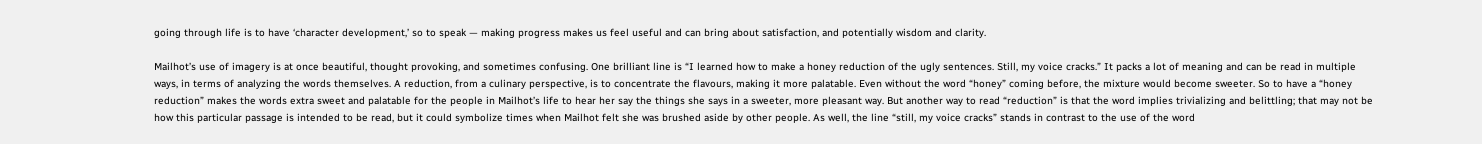going through life is to have ‘character development,’ so to speak — making progress makes us feel useful and can bring about satisfaction, and potentially wisdom and clarity.

Mailhot’s use of imagery is at once beautiful, thought provoking, and sometimes confusing. One brilliant line is “I learned how to make a honey reduction of the ugly sentences. Still, my voice cracks.” It packs a lot of meaning and can be read in multiple ways, in terms of analyzing the words themselves. A reduction, from a culinary perspective, is to concentrate the flavours, making it more palatable. Even without the word “honey” coming before, the mixture would become sweeter. So to have a “honey reduction” makes the words extra sweet and palatable for the people in Mailhot’s life to hear her say the things she says in a sweeter, more pleasant way. But another way to read “reduction” is that the word implies trivializing and belittling; that may not be how this particular passage is intended to be read, but it could symbolize times when Mailhot felt she was brushed aside by other people. As well, the line “still, my voice cracks” stands in contrast to the use of the word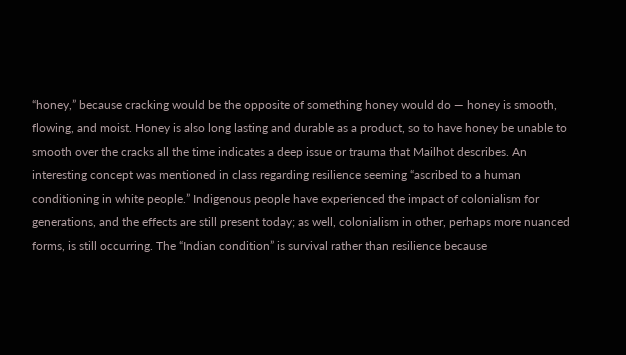“honey,” because cracking would be the opposite of something honey would do — honey is smooth, flowing, and moist. Honey is also long lasting and durable as a product, so to have honey be unable to smooth over the cracks all the time indicates a deep issue or trauma that Mailhot describes. An interesting concept was mentioned in class regarding resilience seeming “ascribed to a human conditioning in white people.” Indigenous people have experienced the impact of colonialism for generations, and the effects are still present today; as well, colonialism in other, perhaps more nuanced forms, is still occurring. The “Indian condition” is survival rather than resilience because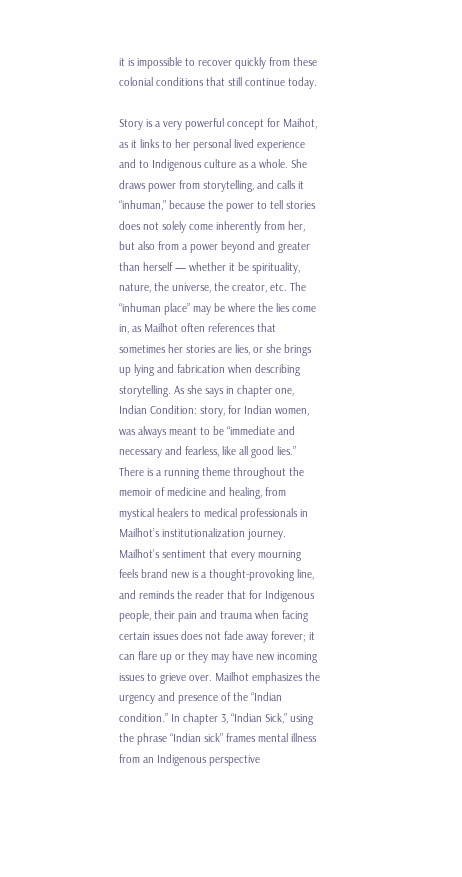it is impossible to recover quickly from these colonial conditions that still continue today.

Story is a very powerful concept for Maihot, as it links to her personal lived experience and to Indigenous culture as a whole. She draws power from storytelling, and calls it “inhuman,” because the power to tell stories does not solely come inherently from her, but also from a power beyond and greater than herself — whether it be spirituality, nature, the universe, the creator, etc. The “inhuman place” may be where the lies come in, as Mailhot often references that sometimes her stories are lies, or she brings up lying and fabrication when describing storytelling. As she says in chapter one, Indian Condition: story, for Indian women, was always meant to be “immediate and necessary and fearless, like all good lies.” There is a running theme throughout the memoir of medicine and healing, from mystical healers to medical professionals in Mailhot’s institutionalization journey. Mailhot’s sentiment that every mourning feels brand new is a thought-provoking line, and reminds the reader that for Indigenous people, their pain and trauma when facing certain issues does not fade away forever; it can flare up or they may have new incoming issues to grieve over. Mailhot emphasizes the urgency and presence of the “Indian condition.” In chapter 3, “Indian Sick,” using the phrase “Indian sick” frames mental illness from an Indigenous perspective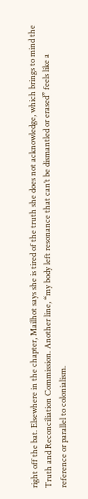right off the bat. Elsewhere in the chapter, Mailhot says she is tired of the truth she does not acknowledge, which brings to mind the Truth and Reconciliation Commission. Another line, “my body left resonance that can’t be dismantled or erased” feels like a reference or parallel to colonialism.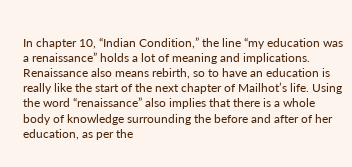In chapter 10, “Indian Condition,” the line “my education was a renaissance” holds a lot of meaning and implications. Renaissance also means rebirth, so to have an education is really like the start of the next chapter of Mailhot’s life. Using the word “renaissance” also implies that there is a whole body of knowledge surrounding the before and after of her education, as per the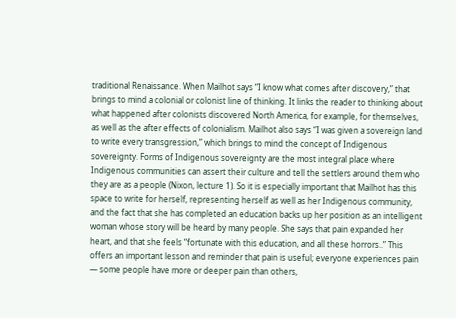traditional Renaissance. When Mailhot says “I know what comes after discovery,” that brings to mind a colonial or colonist line of thinking. It links the reader to thinking about what happened after colonists discovered North America, for example, for themselves, as well as the after effects of colonialism. Mailhot also says “I was given a sovereign land to write every transgression,” which brings to mind the concept of Indigenous sovereignty. Forms of Indigenous sovereignty are the most integral place where Indigenous communities can assert their culture and tell the settlers around them who they are as a people (Nixon, lecture 1). So it is especially important that Mailhot has this space to write for herself, representing herself as well as her Indigenous community, and the fact that she has completed an education backs up her position as an intelligent woman whose story will be heard by many people. She says that pain expanded her heart, and that she feels “fortunate with this education, and all these horrors..” This offers an important lesson and reminder that pain is useful; everyone experiences pain — some people have more or deeper pain than others,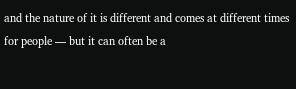and the nature of it is different and comes at different times for people — but it can often be a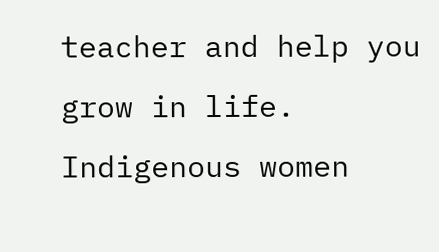teacher and help you grow in life. Indigenous women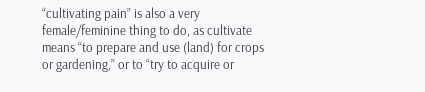“cultivating pain” is also a very female/feminine thing to do, as cultivate means “to prepare and use (land) for crops or gardening,” or to “try to acquire or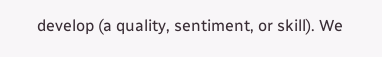develop (a quality, sentiment, or skill). We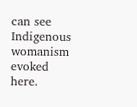can see Indigenous womanism evoked here.